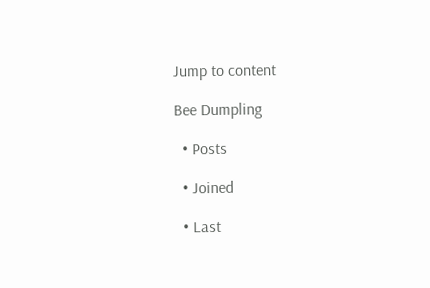Jump to content

Bee Dumpling

  • Posts

  • Joined

  • Last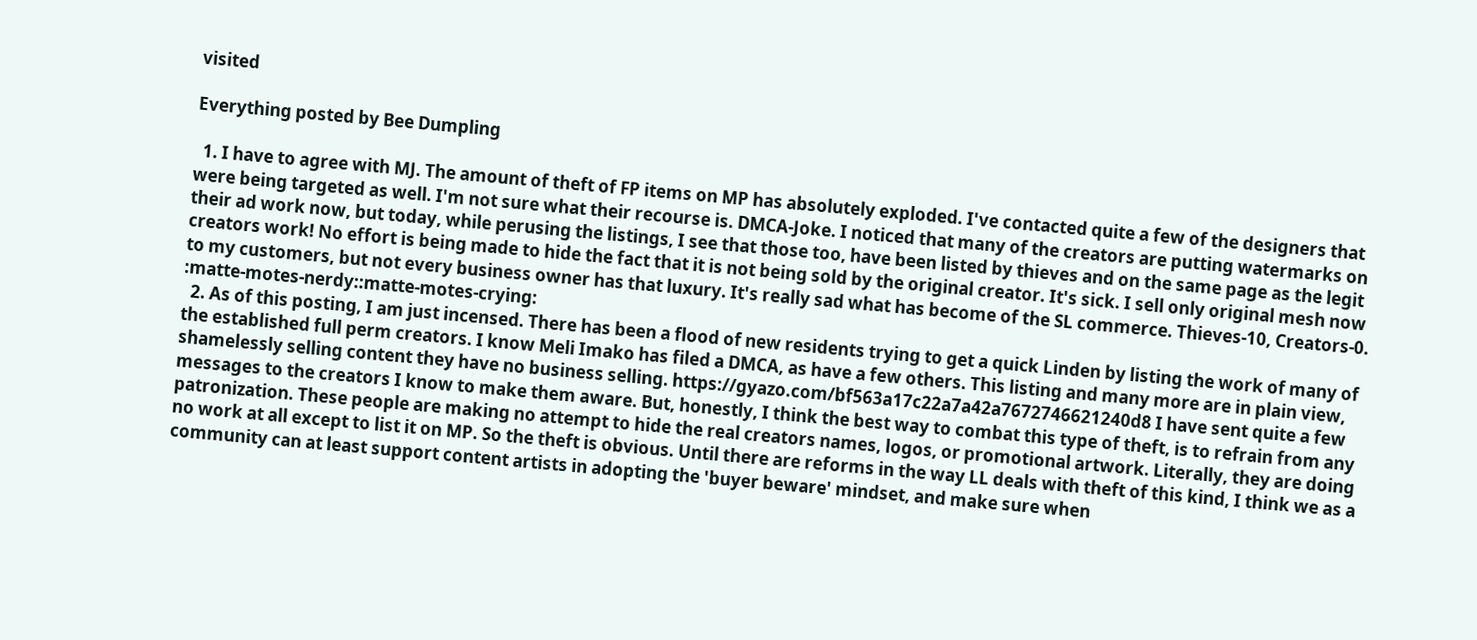visited

Everything posted by Bee Dumpling

  1. I have to agree with MJ. The amount of theft of FP items on MP has absolutely exploded. I've contacted quite a few of the designers that were being targeted as well. I'm not sure what their recourse is. DMCA-Joke. I noticed that many of the creators are putting watermarks on their ad work now, but today, while perusing the listings, I see that those too, have been listed by thieves and on the same page as the legit creators work! No effort is being made to hide the fact that it is not being sold by the original creator. It's sick. I sell only original mesh now to my customers, but not every business owner has that luxury. It's really sad what has become of the SL commerce. Thieves-10, Creators-0. :matte-motes-nerdy::matte-motes-crying:
  2. As of this posting, I am just incensed. There has been a flood of new residents trying to get a quick Linden by listing the work of many of the established full perm creators. I know Meli Imako has filed a DMCA, as have a few others. This listing and many more are in plain view, shamelessly selling content they have no business selling. https://gyazo.com/bf563a17c22a7a42a7672746621240d8 I have sent quite a few messages to the creators I know to make them aware. But, honestly, I think the best way to combat this type of theft, is to refrain from any patronization. These people are making no attempt to hide the real creators names, logos, or promotional artwork. Literally, they are doing no work at all except to list it on MP. So the theft is obvious. Until there are reforms in the way LL deals with theft of this kind, I think we as a community can at least support content artists in adopting the 'buyer beware' mindset, and make sure when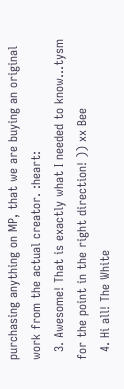purchasing anything on MP, that we are buying an original work from the actual creator. :heart:
  3. Awesome! That is exactly what I needed to know...tysm for the point in the right direction! )) xx Bee
  4. Hi all! The White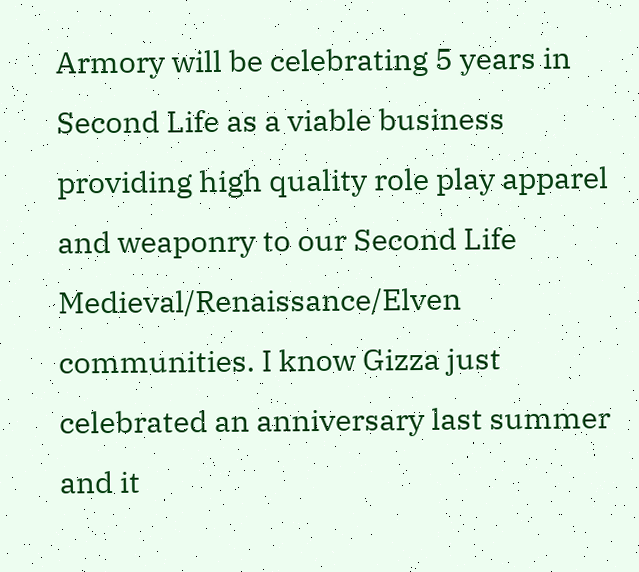Armory will be celebrating 5 years in Second Life as a viable business providing high quality role play apparel and weaponry to our Second Life Medieval/Renaissance/Elven communities. I know Gizza just celebrated an anniversary last summer and it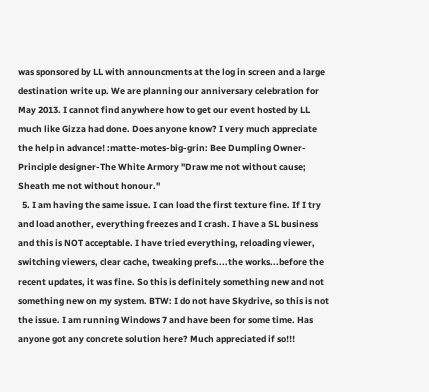was sponsored by LL with announcments at the log in screen and a large destination write up. We are planning our anniversary celebration for May 2013. I cannot find anywhere how to get our event hosted by LL much like Gizza had done. Does anyone know? I very much appreciate the help in advance! :matte-motes-big-grin: Bee Dumpling Owner-Principle designer-The White Armory "Draw me not without cause; Sheath me not without honour."
  5. I am having the same issue. I can load the first texture fine. If I try and load another, everything freezes and I crash. I have a SL business and this is NOT acceptable. I have tried everything, reloading viewer, switching viewers, clear cache, tweaking prefs....the works...before the recent updates, it was fine. So this is definitely something new and not something new on my system. BTW: I do not have Skydrive, so this is not the issue. I am running Windows 7 and have been for some time. Has anyone got any concrete solution here? Much appreciated if so!!!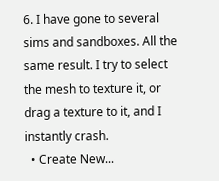6. I have gone to several sims and sandboxes. All the same result. I try to select the mesh to texture it, or drag a texture to it, and I instantly crash.
  • Create New...